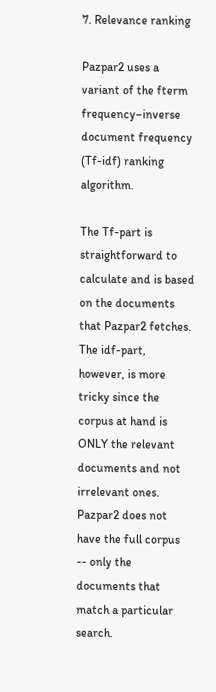7. Relevance ranking

Pazpar2 uses a variant of the fterm frequency–inverse document frequency (Tf-idf) ranking algorithm.

The Tf-part is straightforward to calculate and is based on the documents that Pazpar2 fetches. The idf-part, however, is more tricky since the corpus at hand is ONLY the relevant documents and not irrelevant ones. Pazpar2 does not have the full corpus -- only the documents that match a particular search.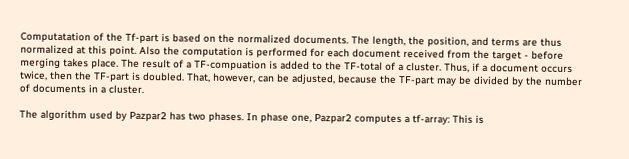Computatation of the Tf-part is based on the normalized documents. The length, the position, and terms are thus normalized at this point. Also the computation is performed for each document received from the target - before merging takes place. The result of a TF-compuation is added to the TF-total of a cluster. Thus, if a document occurs twice, then the TF-part is doubled. That, however, can be adjusted, because the TF-part may be divided by the number of documents in a cluster.

The algorithm used by Pazpar2 has two phases. In phase one, Pazpar2 computes a tf-array: This is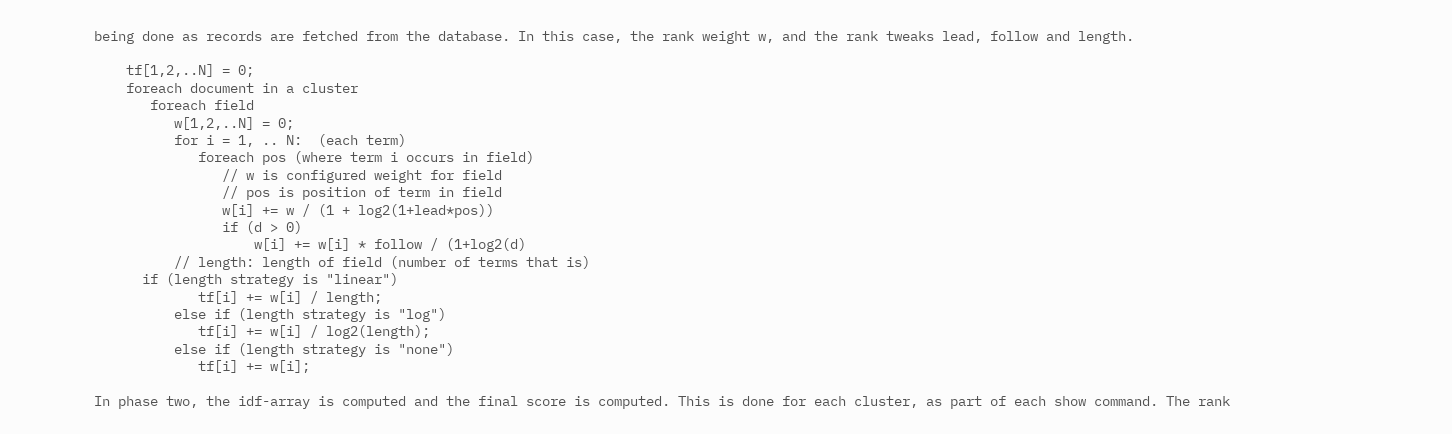being done as records are fetched from the database. In this case, the rank weight w, and the rank tweaks lead, follow and length.

    tf[1,2,..N] = 0;
    foreach document in a cluster
       foreach field
          w[1,2,..N] = 0;
          for i = 1, .. N:  (each term)
             foreach pos (where term i occurs in field)
                // w is configured weight for field
                // pos is position of term in field
                w[i] += w / (1 + log2(1+lead*pos))
                if (d > 0)
                    w[i] += w[i] * follow / (1+log2(d)
          // length: length of field (number of terms that is)
      if (length strategy is "linear")
             tf[i] += w[i] / length;
          else if (length strategy is "log")
             tf[i] += w[i] / log2(length);
          else if (length strategy is "none")
             tf[i] += w[i];

In phase two, the idf-array is computed and the final score is computed. This is done for each cluster, as part of each show command. The rank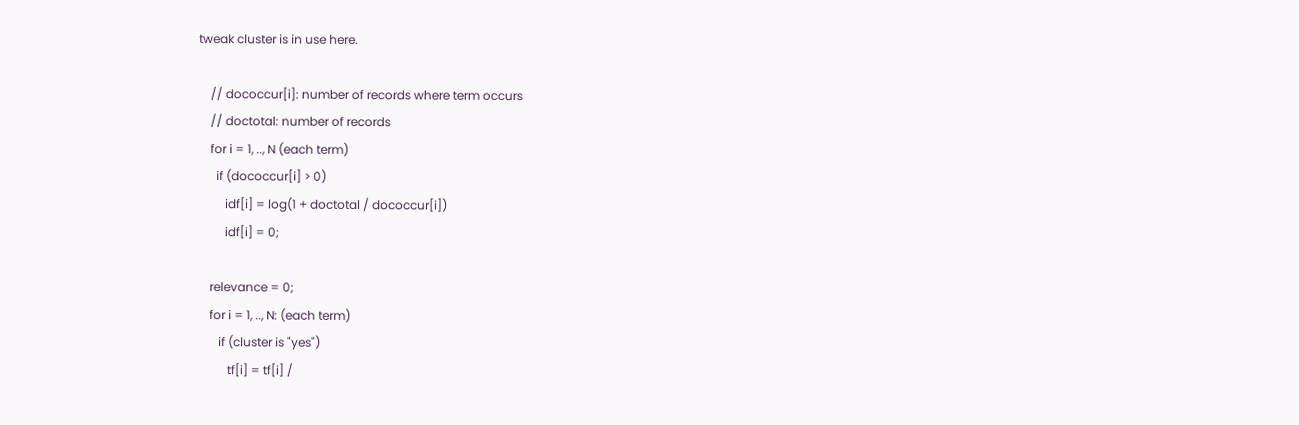tweak cluster is in use here.

    // dococcur[i]: number of records where term occurs
    // doctotal: number of records
    for i = 1, .., N (each term)
      if (dococcur[i] > 0)
         idf[i] = log(1 + doctotal / dococcur[i])
         idf[i] = 0;

    relevance = 0;
    for i = 1, .., N: (each term)
       if (cluster is "yes")
          tf[i] = tf[i] /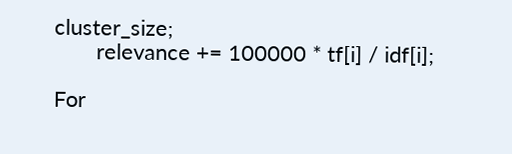cluster_size;
       relevance += 100000 * tf[i] / idf[i];

For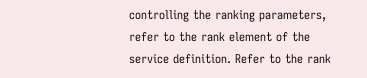controlling the ranking parameters, refer to the rank element of the service definition. Refer to the rank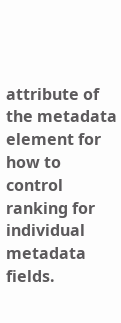attribute of the metadata element for how to control ranking for individual metadata fields.